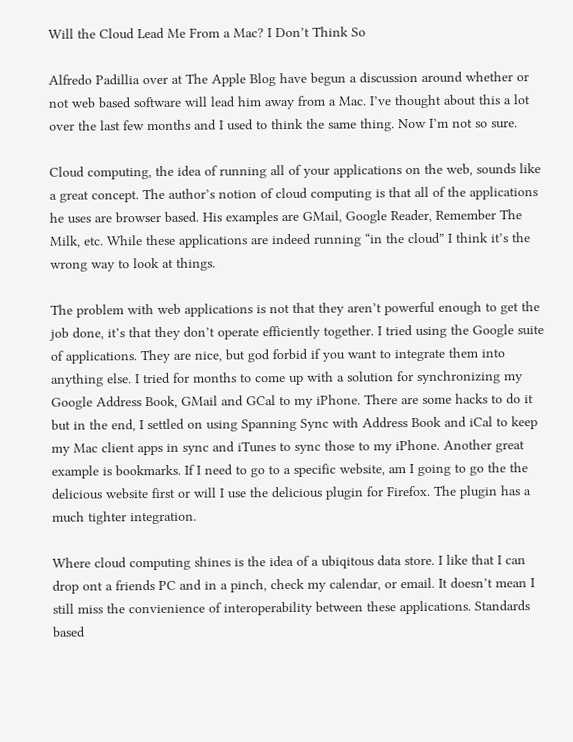Will the Cloud Lead Me From a Mac? I Don’t Think So

Alfredo Padillia over at The Apple Blog have begun a discussion around whether or not web based software will lead him away from a Mac. I’ve thought about this a lot over the last few months and I used to think the same thing. Now I’m not so sure.

Cloud computing, the idea of running all of your applications on the web, sounds like a great concept. The author’s notion of cloud computing is that all of the applications he uses are browser based. His examples are GMail, Google Reader, Remember The Milk, etc. While these applications are indeed running “in the cloud” I think it’s the wrong way to look at things.

The problem with web applications is not that they aren’t powerful enough to get the job done, it’s that they don’t operate efficiently together. I tried using the Google suite of applications. They are nice, but god forbid if you want to integrate them into anything else. I tried for months to come up with a solution for synchronizing my Google Address Book, GMail and GCal to my iPhone. There are some hacks to do it but in the end, I settled on using Spanning Sync with Address Book and iCal to keep my Mac client apps in sync and iTunes to sync those to my iPhone. Another great example is bookmarks. If I need to go to a specific website, am I going to go the the delicious website first or will I use the delicious plugin for Firefox. The plugin has a much tighter integration.

Where cloud computing shines is the idea of a ubiqitous data store. I like that I can drop ont a friends PC and in a pinch, check my calendar, or email. It doesn’t mean I still miss the convienience of interoperability between these applications. Standards based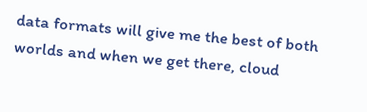data formats will give me the best of both worlds and when we get there, cloud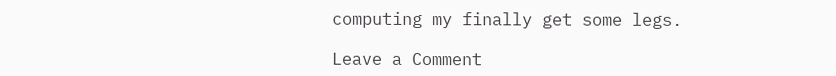computing my finally get some legs.

Leave a Comment